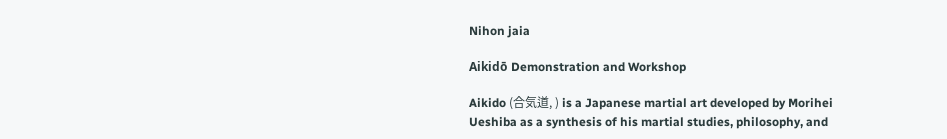Nihon jaia

Aikidō Demonstration and Workshop

Aikido (合気道, ) is a Japanese martial art developed by Morihei Ueshiba as a synthesis of his martial studies, philosophy, and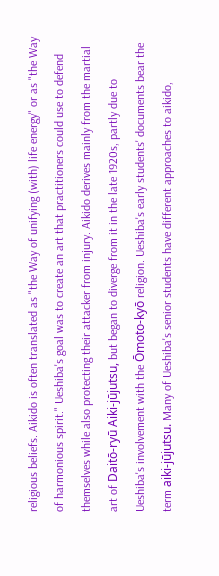religious beliefs. Aikido is often translated as "the Way of unifying (with) life energy" or as "the Way of harmonious spirit." Ueshiba's goal was to create an art that practitioners could use to defend themselves while also protecting their attacker from injury. Aikido derives mainly from the martial art of Daitō-ryū Aiki-jūjutsu, but began to diverge from it in the late 1920s, partly due to Ueshiba's involvement with the Ōmoto-kyō religion. Ueshiba's early students' documents bear the term aiki-jūjutsu. Many of Ueshiba's senior students have different approaches to aikido,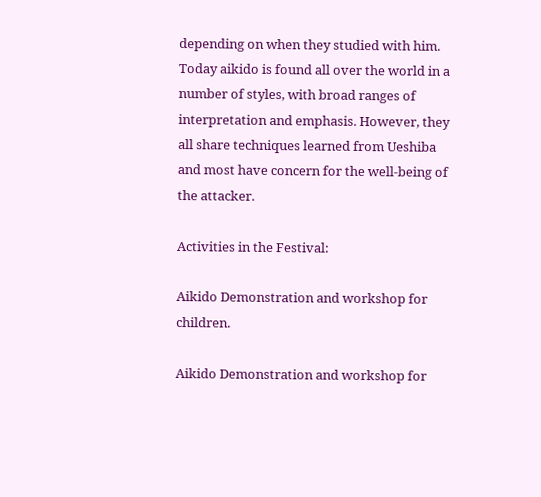depending on when they studied with him. Today aikido is found all over the world in a number of styles, with broad ranges of interpretation and emphasis. However, they all share techniques learned from Ueshiba and most have concern for the well-being of the attacker.

Activities in the Festival:

Aikido Demonstration and workshop for children.

Aikido Demonstration and workshop for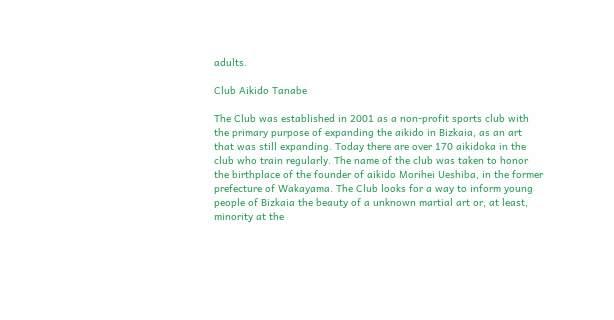adults.

Club Aikido Tanabe

The Club was established in 2001 as a non-profit sports club with the primary purpose of expanding the aikido in Bizkaia, as an art that was still expanding. Today there are over 170 aikidoka in the club who train regularly. The name of the club was taken to honor the birthplace of the founder of aikido Morihei Ueshiba, in the former prefecture of Wakayama. The Club looks for a way to inform young people of Bizkaia the beauty of a unknown martial art or, at least, minority at the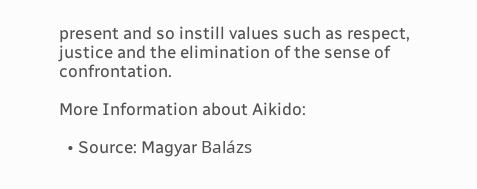present and so instill values such as respect, justice and the elimination of the sense of confrontation.

More Information about Aikido:

  • Source: Magyar Balázs